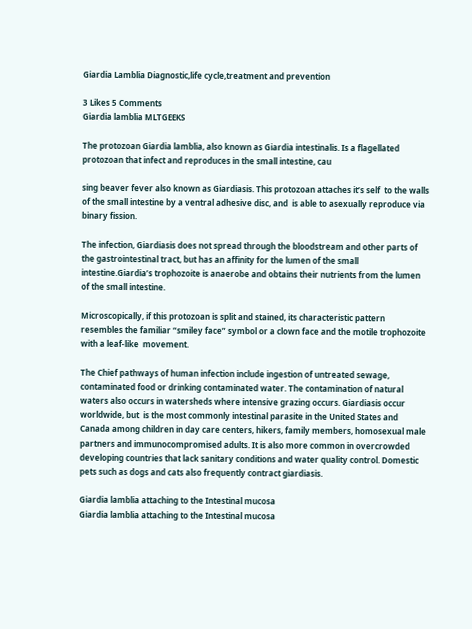Giardia Lamblia Diagnostic,life cycle,treatment and prevention

3 Likes 5 Comments
Giardia lamblia MLTGEEKS

The protozoan Giardia lamblia, also known as Giardia intestinalis. Is a flagellated protozoan that infect and reproduces in the small intestine, cau

sing beaver fever also known as Giardiasis. This protozoan attaches it’s self  to the walls of the small intestine by a ventral adhesive disc, and  is able to asexually reproduce via binary fission.

The infection, Giardiasis does not spread through the bloodstream and other parts of the gastrointestinal tract, but has an affinity for the lumen of the small intestine.Giardia’s trophozoite is anaerobe and obtains their nutrients from the lumen of the small intestine.

Microscopically, if this protozoan is split and stained, its characteristic pattern resembles the familiar “smiley face” symbol or a clown face and the motile trophozoite with a leaf-like  movement.

The Chief pathways of human infection include ingestion of untreated sewage, contaminated food or drinking contaminated water. The contamination of natural waters also occurs in watersheds where intensive grazing occurs. Giardiasis occur worldwide, but  is the most commonly intestinal parasite in the United States and Canada among children in day care centers, hikers, family members, homosexual male partners and immunocompromised adults. It is also more common in overcrowded developing countries that lack sanitary conditions and water quality control. Domestic pets such as dogs and cats also frequently contract giardiasis.

Giardia lamblia attaching to the Intestinal mucosa
Giardia lamblia attaching to the Intestinal mucosa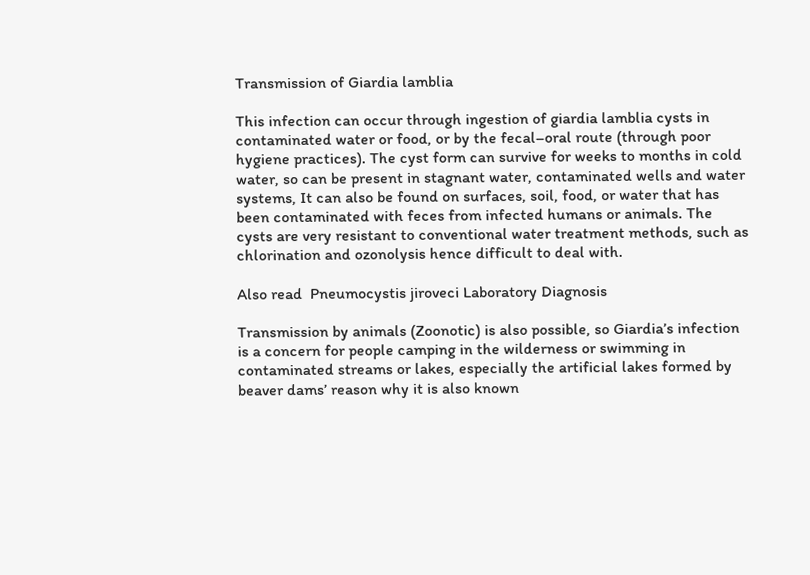Transmission of Giardia lamblia

This infection can occur through ingestion of giardia lamblia cysts in contaminated water or food, or by the fecal–oral route (through poor hygiene practices). The cyst form can survive for weeks to months in cold water, so can be present in stagnant water, contaminated wells and water systems, It can also be found on surfaces, soil, food, or water that has been contaminated with feces from infected humans or animals. The cysts are very resistant to conventional water treatment methods, such as chlorination and ozonolysis hence difficult to deal with.

Also read  Pneumocystis jiroveci Laboratory Diagnosis

Transmission by animals (Zoonotic) is also possible, so Giardia’s infection is a concern for people camping in the wilderness or swimming in contaminated streams or lakes, especially the artificial lakes formed by beaver dams’ reason why it is also known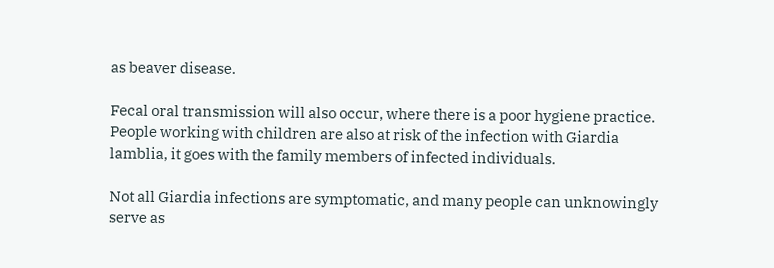as beaver disease.

Fecal oral transmission will also occur, where there is a poor hygiene practice. People working with children are also at risk of the infection with Giardia lamblia, it goes with the family members of infected individuals.

Not all Giardia infections are symptomatic, and many people can unknowingly serve as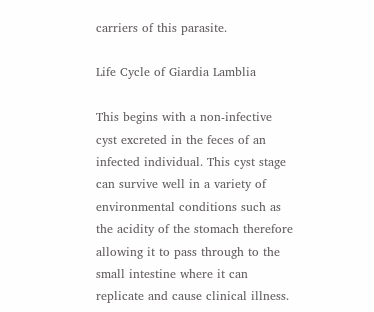carriers of this parasite.

Life Cycle of Giardia Lamblia

This begins with a non-infective cyst excreted in the feces of an infected individual. This cyst stage can survive well in a variety of environmental conditions such as the acidity of the stomach therefore allowing it to pass through to the small intestine where it can replicate and cause clinical illness.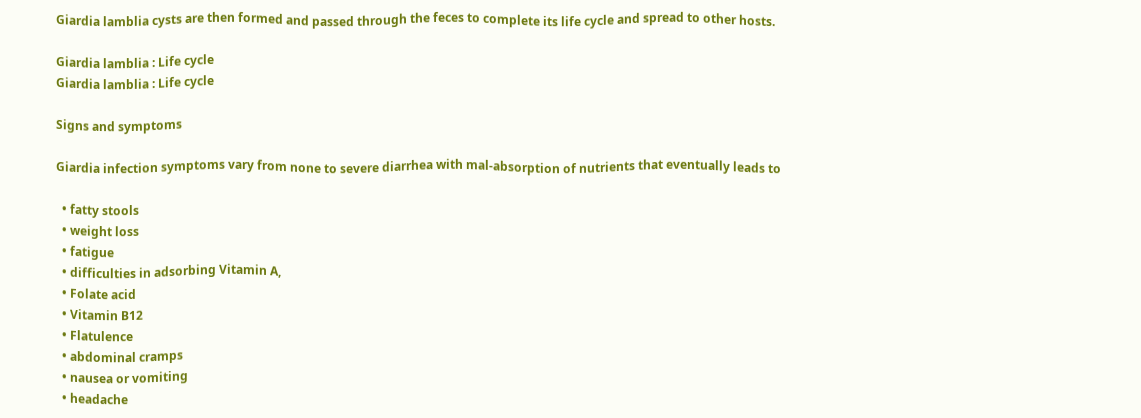Giardia lamblia cysts are then formed and passed through the feces to complete its life cycle and spread to other hosts.

Giardia lamblia : Life cycle
Giardia lamblia : Life cycle

Signs and symptoms

Giardia infection symptoms vary from none to severe diarrhea with mal-absorption of nutrients that eventually leads to

  • fatty stools
  • weight loss
  • fatigue
  • difficulties in adsorbing Vitamin A,
  • Folate acid
  • Vitamin B12
  • Flatulence
  • abdominal cramps
  • nausea or vomiting
  • headache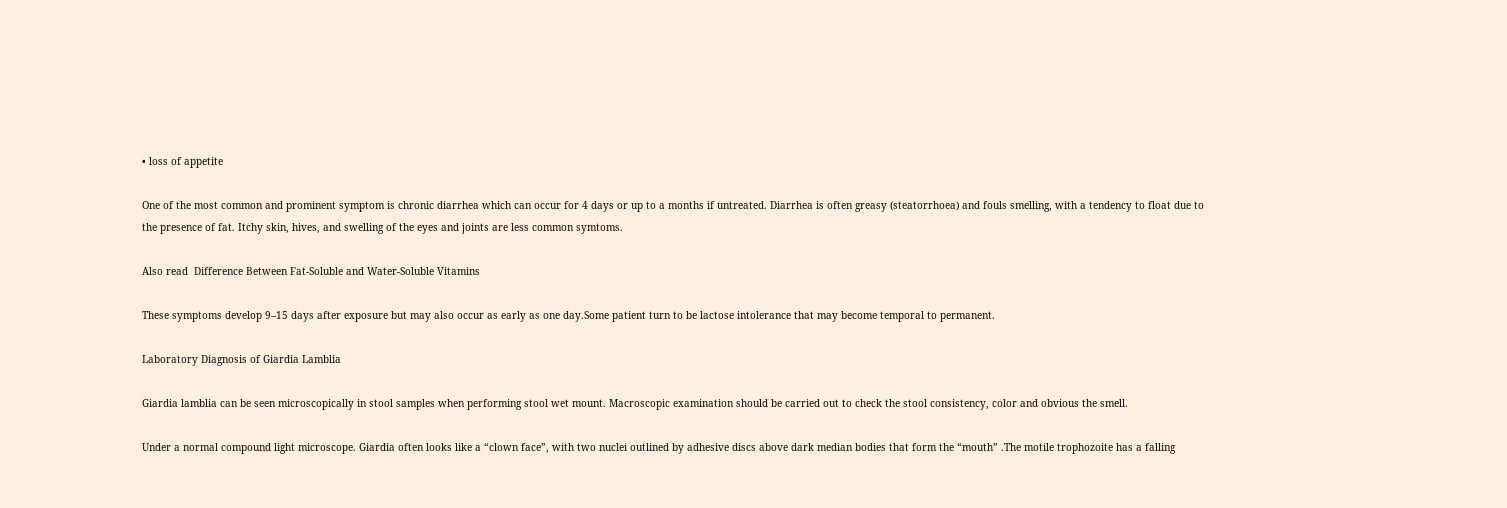• loss of appetite

One of the most common and prominent symptom is chronic diarrhea which can occur for 4 days or up to a months if untreated. Diarrhea is often greasy (steatorrhoea) and fouls smelling, with a tendency to float due to the presence of fat. Itchy skin, hives, and swelling of the eyes and joints are less common symtoms.

Also read  Difference Between Fat-Soluble and Water-Soluble Vitamins

These symptoms develop 9–15 days after exposure but may also occur as early as one day.Some patient turn to be lactose intolerance that may become temporal to permanent.

Laboratory Diagnosis of Giardia Lamblia

Giardia lamblia can be seen microscopically in stool samples when performing stool wet mount. Macroscopic examination should be carried out to check the stool consistency, color and obvious the smell.

Under a normal compound light microscope. Giardia often looks like a “clown face”, with two nuclei outlined by adhesive discs above dark median bodies that form the “mouth” .The motile trophozoite has a falling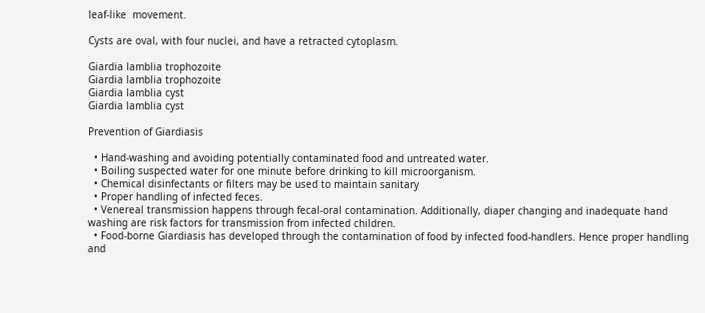leaf-like  movement.

Cysts are oval, with four nuclei, and have a retracted cytoplasm.

Giardia lamblia trophozoite
Giardia lamblia trophozoite
Giardia lamblia cyst
Giardia lamblia cyst

Prevention of Giardiasis

  • Hand-washing and avoiding potentially contaminated food and untreated water.
  • Boiling suspected water for one minute before drinking to kill microorganism.
  • Chemical disinfectants or filters may be used to maintain sanitary
  • Proper handling of infected feces.
  • Venereal transmission happens through fecal-oral contamination. Additionally, diaper changing and inadequate hand washing are risk factors for transmission from infected children.
  • Food-borne Giardiasis has developed through the contamination of food by infected food-handlers. Hence proper handling and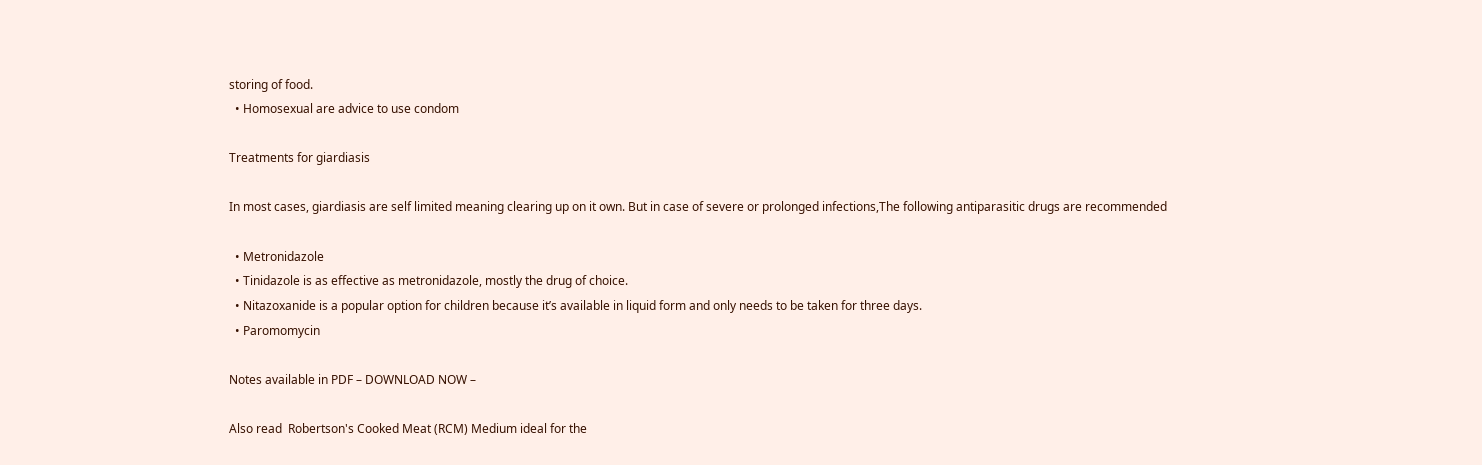storing of food.
  • Homosexual are advice to use condom

Treatments for giardiasis

In most cases, giardiasis are self limited meaning clearing up on it own. But in case of severe or prolonged infections,The following antiparasitic drugs are recommended

  • Metronidazole
  • Tinidazole is as effective as metronidazole, mostly the drug of choice.
  • Nitazoxanide is a popular option for children because it’s available in liquid form and only needs to be taken for three days.
  • Paromomycin

Notes available in PDF – DOWNLOAD NOW –

Also read  Robertson's Cooked Meat (RCM) Medium ideal for the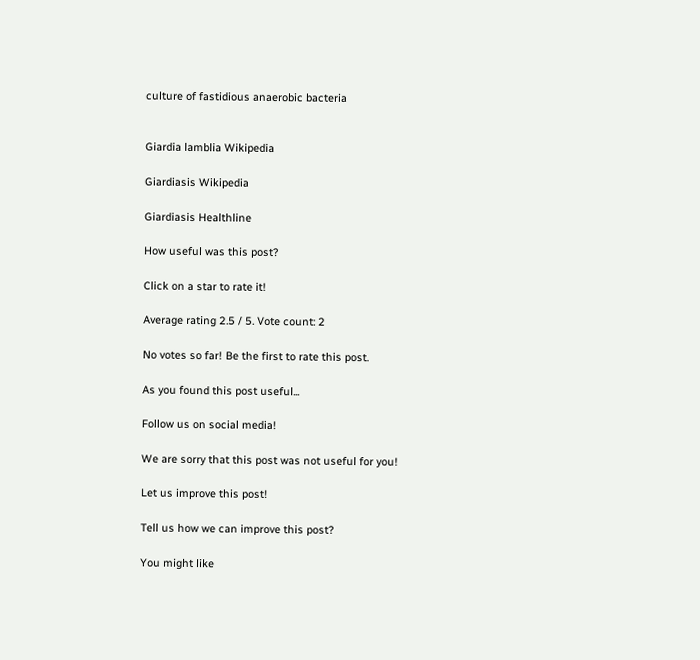culture of fastidious anaerobic bacteria


Giardia lamblia Wikipedia

Giardiasis Wikipedia

Giardiasis Healthline

How useful was this post?

Click on a star to rate it!

Average rating 2.5 / 5. Vote count: 2

No votes so far! Be the first to rate this post.

As you found this post useful...

Follow us on social media!

We are sorry that this post was not useful for you!

Let us improve this post!

Tell us how we can improve this post?

You might like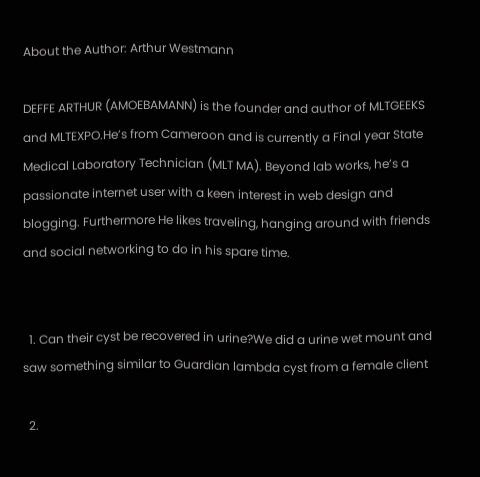About the Author: Arthur Westmann

DEFFE ARTHUR (AMOEBAMANN) is the founder and author of MLTGEEKS and MLTEXPO.He’s from Cameroon and is currently a Final year State Medical Laboratory Technician (MLT MA). Beyond lab works, he’s a passionate internet user with a keen interest in web design and blogging. Furthermore He likes traveling, hanging around with friends and social networking to do in his spare time.


  1. Can their cyst be recovered in urine?We did a urine wet mount and saw something similar to Guardian lambda cyst from a female client

  2.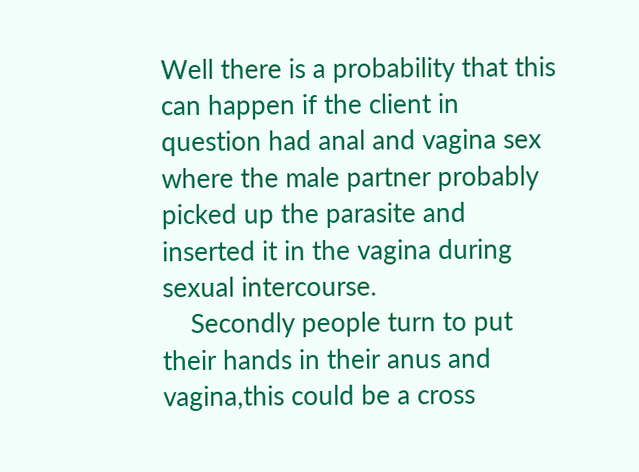Well there is a probability that this can happen if the client in question had anal and vagina sex where the male partner probably picked up the parasite and inserted it in the vagina during sexual intercourse.
    Secondly people turn to put their hands in their anus and vagina,this could be a cross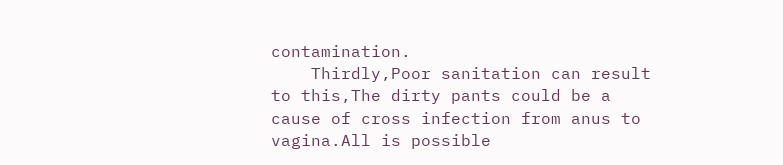contamination.
    Thirdly,Poor sanitation can result to this,The dirty pants could be a cause of cross infection from anus to vagina.All is possible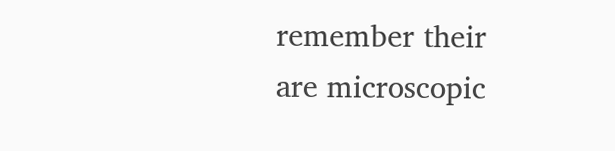remember their are microscopic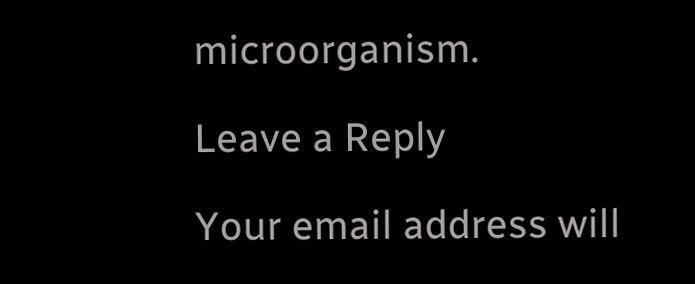microorganism.

Leave a Reply

Your email address will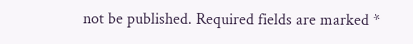not be published. Required fields are marked *